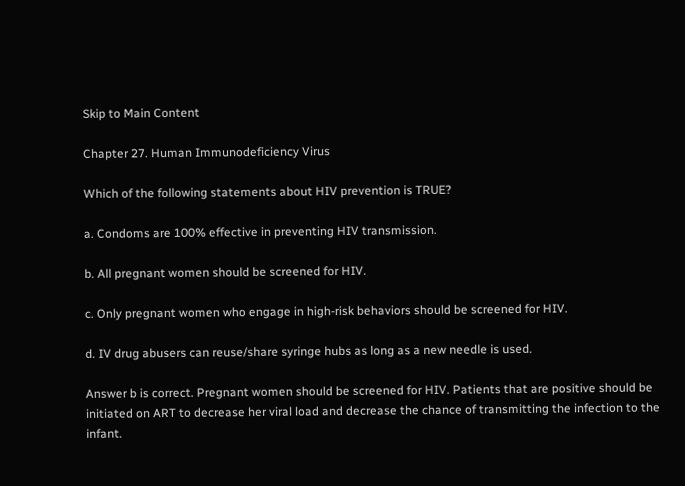Skip to Main Content

Chapter 27. Human Immunodeficiency Virus

Which of the following statements about HIV prevention is TRUE?

a. Condoms are 100% effective in preventing HIV transmission.

b. All pregnant women should be screened for HIV.

c. Only pregnant women who engage in high-risk behaviors should be screened for HIV.

d. IV drug abusers can reuse/share syringe hubs as long as a new needle is used.

Answer b is correct. Pregnant women should be screened for HIV. Patients that are positive should be initiated on ART to decrease her viral load and decrease the chance of transmitting the infection to the infant.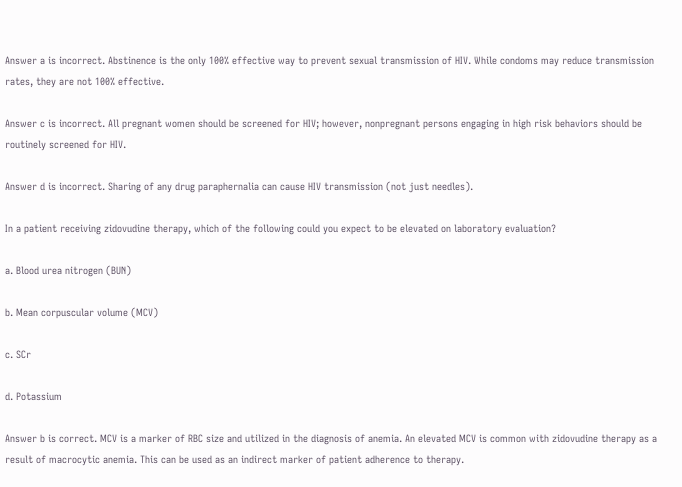Answer a is incorrect. Abstinence is the only 100% effective way to prevent sexual transmission of HIV. While condoms may reduce transmission rates, they are not 100% effective.

Answer c is incorrect. All pregnant women should be screened for HIV; however, nonpregnant persons engaging in high risk behaviors should be routinely screened for HIV.

Answer d is incorrect. Sharing of any drug paraphernalia can cause HIV transmission (not just needles).

In a patient receiving zidovudine therapy, which of the following could you expect to be elevated on laboratory evaluation?

a. Blood urea nitrogen (BUN)

b. Mean corpuscular volume (MCV)

c. SCr

d. Potassium

Answer b is correct. MCV is a marker of RBC size and utilized in the diagnosis of anemia. An elevated MCV is common with zidovudine therapy as a result of macrocytic anemia. This can be used as an indirect marker of patient adherence to therapy.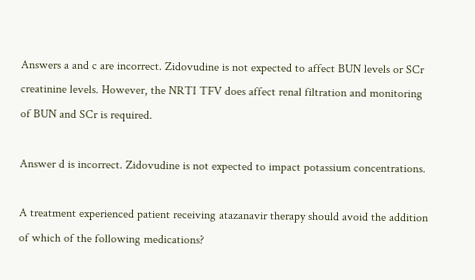Answers a and c are incorrect. Zidovudine is not expected to affect BUN levels or SCr creatinine levels. However, the NRTI TFV does affect renal filtration and monitoring of BUN and SCr is required.

Answer d is incorrect. Zidovudine is not expected to impact potassium concentrations.

A treatment experienced patient receiving atazanavir therapy should avoid the addition of which of the following medications?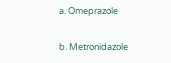a. Omeprazole

b. Metronidazole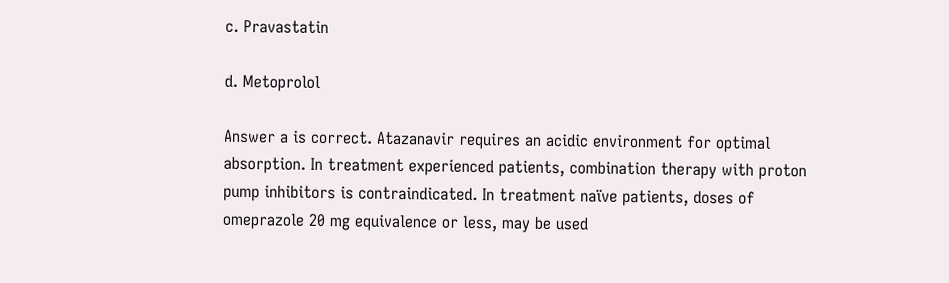c. Pravastatin

d. Metoprolol

Answer a is correct. Atazanavir requires an acidic environment for optimal absorption. In treatment experienced patients, combination therapy with proton pump inhibitors is contraindicated. In treatment naïve patients, doses of omeprazole 20 mg equivalence or less, may be used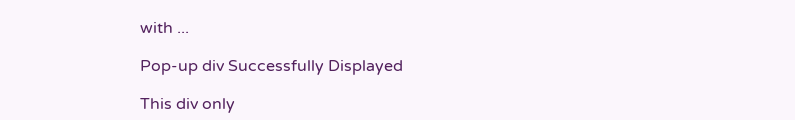with ...

Pop-up div Successfully Displayed

This div only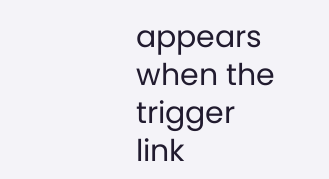appears when the trigger link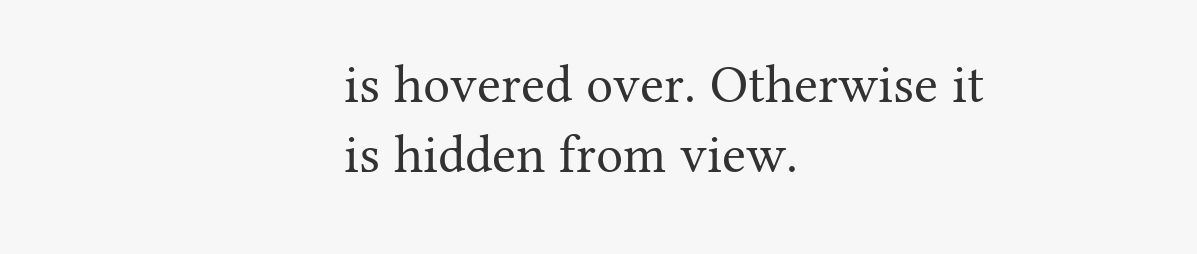is hovered over. Otherwise it is hidden from view.